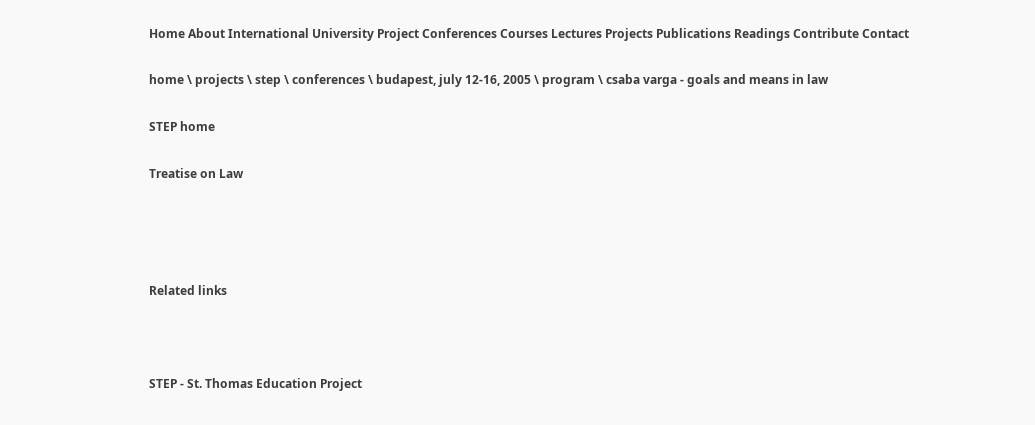Home About International University Project Conferences Courses Lectures Projects Publications Readings Contribute Contact

home \ projects \ step \ conferences \ budapest, july 12-16, 2005 \ program \ csaba varga - goals and means in law

STEP home

Treatise on Law




Related links



STEP - St. Thomas Education Project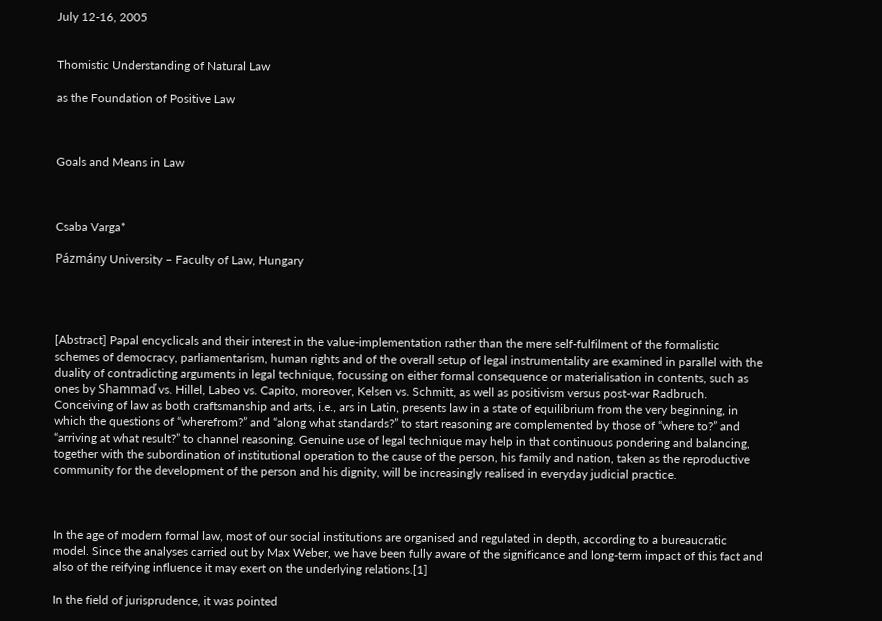July 12-16, 2005


Thomistic Understanding of Natural Law

as the Foundation of Positive Law



Goals and Means in Law



Csaba Varga*

Pázmány University – Faculty of Law, Hungary




[Abstract] Papal encyclicals and their interest in the value-implementation rather than the mere self-fulfilment of the formalistic schemes of democracy, parliamentarism, human rights and of the overall setup of legal instrumentality are examined in parallel with the duality of contradicting arguments in legal technique, focussing on either formal consequence or materialisation in contents, such as ones by Shammaď vs. Hillel, Labeo vs. Capito, moreover, Kelsen vs. Schmitt, as well as positivism versus post-war Radbruch. Conceiving of law as both craftsmanship and arts, i.e., ars in Latin, presents law in a state of equilibrium from the very beginning, in which the questions of “wherefrom?” and “along what standards?” to start reasoning are complemented by those of “where to?” and “arriving at what result?” to channel reasoning. Genuine use of legal technique may help in that continuous pondering and balancing, together with the subordination of institutional operation to the cause of the person, his family and nation, taken as the reproductive community for the development of the person and his dignity, will be increasingly realised in everyday judicial practice.



In the age of modern formal law, most of our social institutions are organised and regulated in depth, according to a bureaucratic model. Since the analyses carried out by Max Weber, we have been fully aware of the significance and long-term impact of this fact and also of the reifying influence it may exert on the underlying relations.[1]

In the field of jurisprudence, it was pointed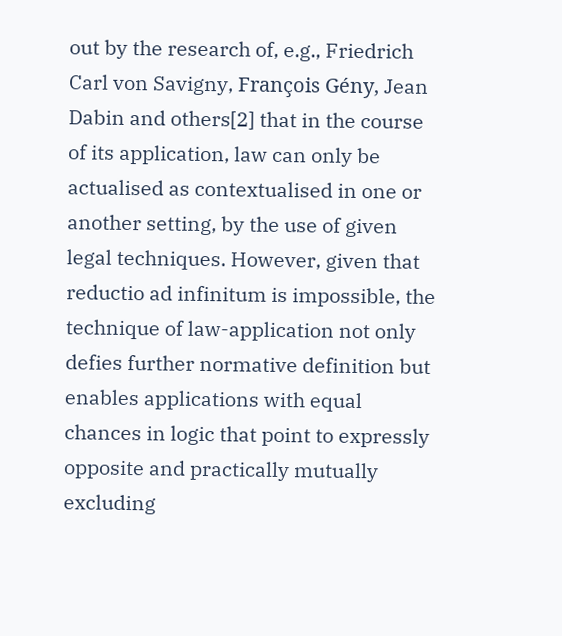out by the research of, e.g., Friedrich Carl von Savigny, François Gény, Jean Dabin and others[2] that in the course of its application, law can only be actualised as contextualised in one or another setting, by the use of given legal techniques. However, given that reductio ad infinitum is impossible, the technique of law-application not only defies further normative definition but enables applications with equal chances in logic that point to expressly opposite and practically mutually excluding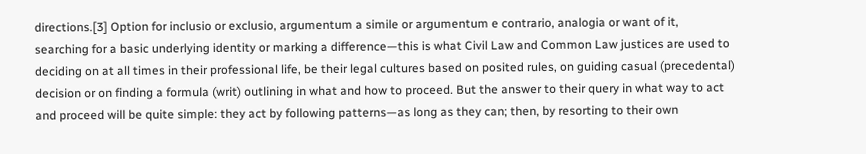directions.[3] Option for inclusio or exclusio, argumentum a simile or argumentum e contrario, analogia or want of it, searching for a basic underlying identity or marking a difference—this is what Civil Law and Common Law justices are used to deciding on at all times in their professional life, be their legal cultures based on posited rules, on guiding casual (precedental) decision or on finding a formula (writ) outlining in what and how to proceed. But the answer to their query in what way to act and proceed will be quite simple: they act by following patterns—as long as they can; then, by resorting to their own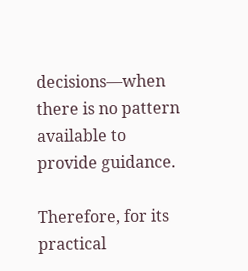decisions—when there is no pattern available to provide guidance.

Therefore, for its practical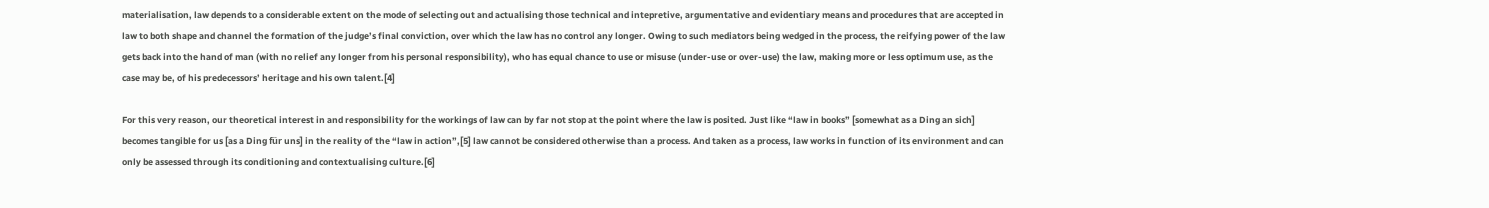materialisation, law depends to a considerable extent on the mode of selecting out and actualising those technical and intepretive, argumentative and evidentiary means and procedures that are accepted in law to both shape and channel the formation of the judge’s final conviction, over which the law has no control any longer. Owing to such mediators being wedged in the process, the reifying power of the law gets back into the hand of man (with no relief any longer from his personal responsibility), who has equal chance to use or misuse (under-use or over-use) the law, making more or less optimum use, as the case may be, of his predecessors’ heritage and his own talent.[4]

For this very reason, our theoretical interest in and responsibility for the workings of law can by far not stop at the point where the law is posited. Just like “law in books” [somewhat as a Ding an sich] becomes tangible for us [as a Ding für uns] in the reality of the “law in action”,[5] law cannot be considered otherwise than a process. And taken as a process, law works in function of its environment and can only be assessed through its conditioning and contextualising culture.[6]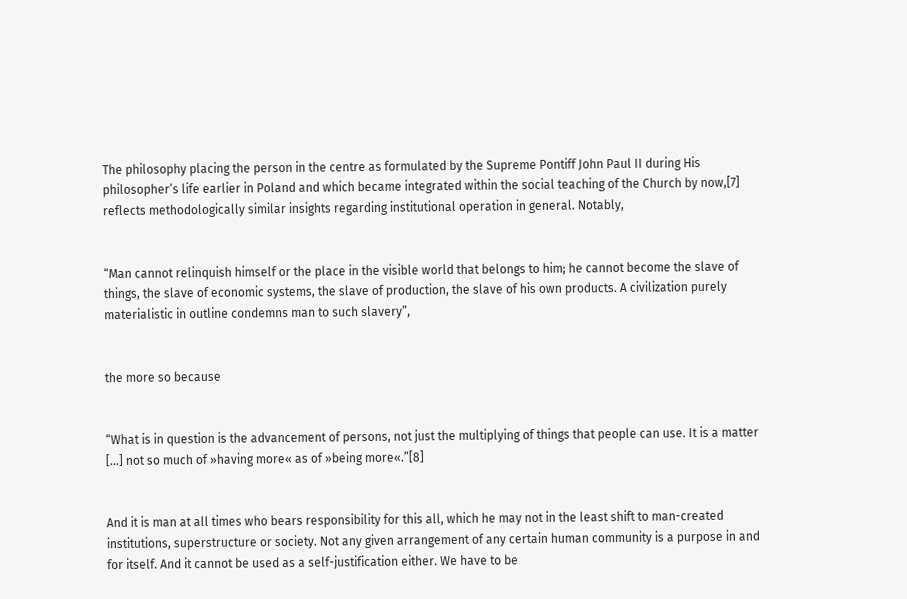The philosophy placing the person in the centre as formulated by the Supreme Pontiff John Paul II during His philosopher’s life earlier in Poland and which became integrated within the social teaching of the Church by now,[7] reflects methodologically similar insights regarding institutional operation in general. Notably,


“Man cannot relinquish himself or the place in the visible world that belongs to him; he cannot become the slave of things, the slave of economic systems, the slave of production, the slave of his own products. A civilization purely materialistic in outline condemns man to such slavery”,


the more so because


“What is in question is the advancement of persons, not just the multiplying of things that people can use. It is a matter […] not so much of »having more« as of »being more«.”[8]


And it is man at all times who bears responsibility for this all, which he may not in the least shift to man-created institutions, superstructure or society. Not any given arrangement of any certain human community is a purpose in and for itself. And it cannot be used as a self-justification either. We have to be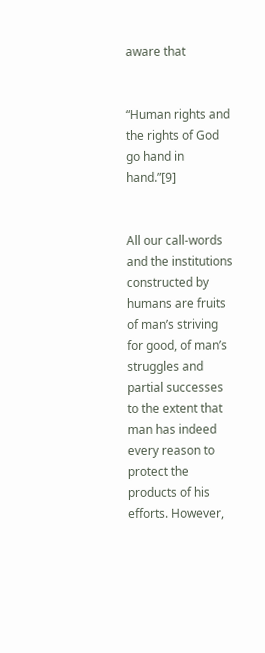aware that


“Human rights and the rights of God go hand in hand.”[9]


All our call-words and the institutions constructed by humans are fruits of man’s striving for good, of man’s struggles and partial successes to the extent that man has indeed every reason to protect the products of his efforts. However,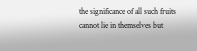the significance of all such fruits cannot lie in themselves but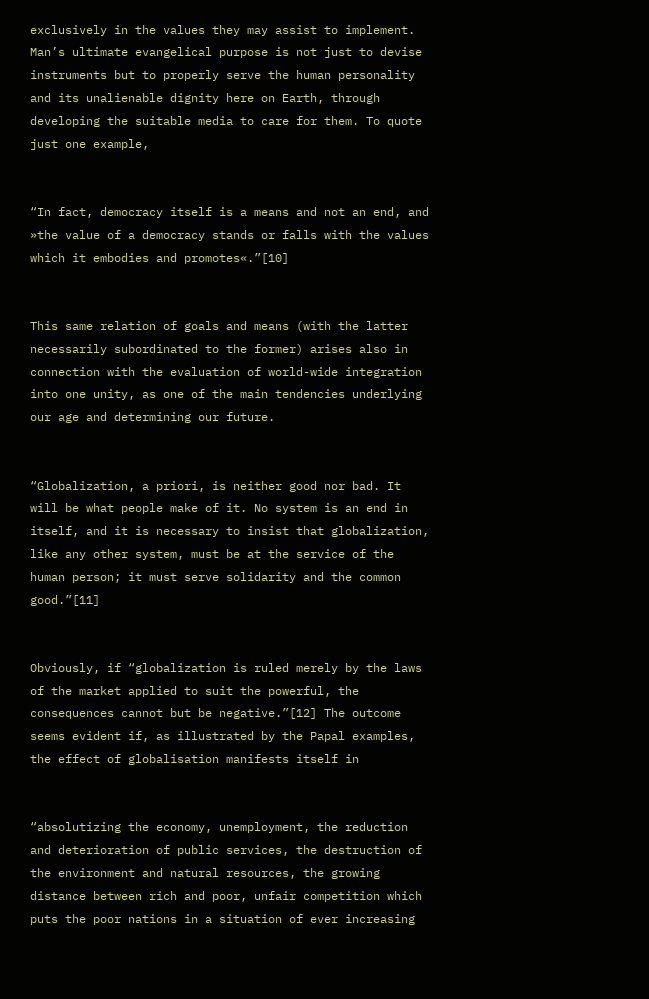exclusively in the values they may assist to implement. Man’s ultimate evangelical purpose is not just to devise instruments but to properly serve the human personality and its unalienable dignity here on Earth, through developing the suitable media to care for them. To quote just one example,


“In fact, democracy itself is a means and not an end, and »the value of a democracy stands or falls with the values which it embodies and promotes«.”[10]


This same relation of goals and means (with the latter necessarily subordinated to the former) arises also in connection with the evaluation of world-wide integration into one unity, as one of the main tendencies underlying our age and determining our future.


“Globalization, a priori, is neither good nor bad. It will be what people make of it. No system is an end in itself, and it is necessary to insist that globalization, like any other system, must be at the service of the human person; it must serve solidarity and the common good.”[11]


Obviously, if “globalization is ruled merely by the laws of the market applied to suit the powerful, the consequences cannot but be negative.”[12] The outcome seems evident if, as illustrated by the Papal examples, the effect of globalisation manifests itself in


“absolutizing the economy, unemployment, the reduction and deterioration of public services, the destruction of the environment and natural resources, the growing distance between rich and poor, unfair competition which puts the poor nations in a situation of ever increasing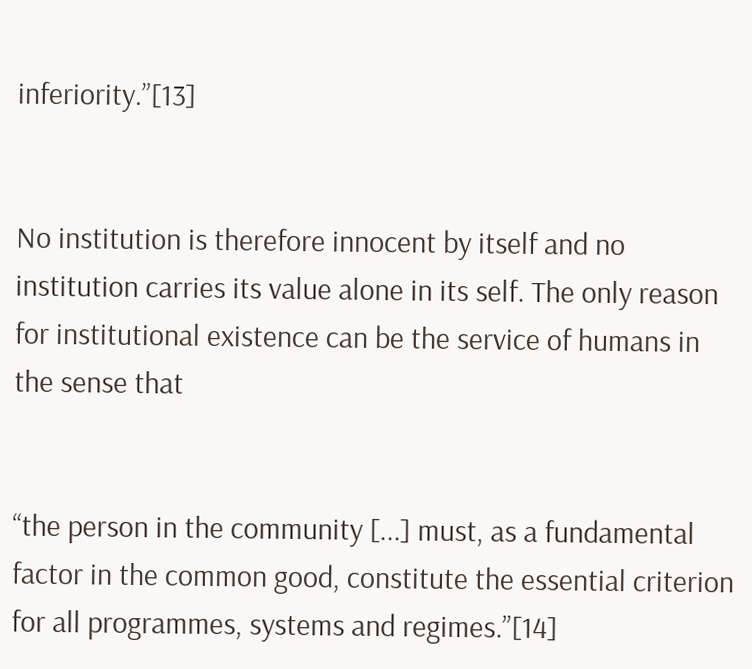inferiority.”[13]


No institution is therefore innocent by itself and no institution carries its value alone in its self. The only reason for institutional existence can be the service of humans in the sense that


“the person in the community [...] must, as a fundamental factor in the common good, constitute the essential criterion for all programmes, systems and regimes.”[14]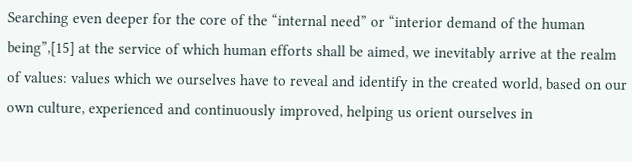Searching even deeper for the core of the “internal need” or “interior demand of the human being”,[15] at the service of which human efforts shall be aimed, we inevitably arrive at the realm of values: values which we ourselves have to reveal and identify in the created world, based on our own culture, experienced and continuously improved, helping us orient ourselves in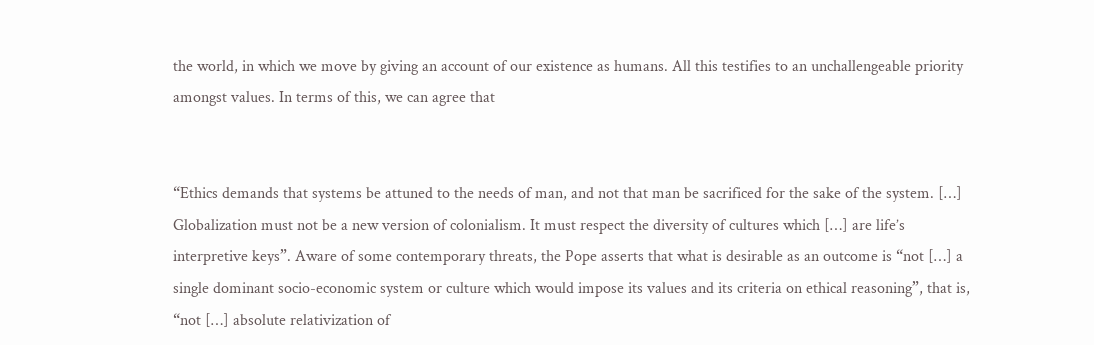the world, in which we move by giving an account of our existence as humans. All this testifies to an unchallengeable priority amongst values. In terms of this, we can agree that


“Ethics demands that systems be attuned to the needs of man, and not that man be sacrificed for the sake of the system. […] Globalization must not be a new version of colonialism. It must respect the diversity of cultures which […] are life’s interpretive keys”. Aware of some contemporary threats, the Pope asserts that what is desirable as an outcome is “not […] a single dominant socio-economic system or culture which would impose its values and its criteria on ethical reasoning”, that is, “not […] absolute relativization of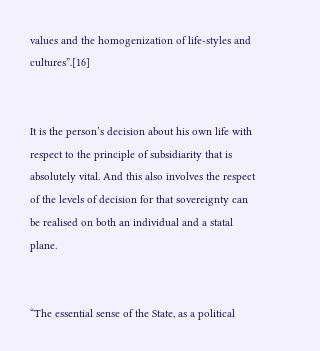values and the homogenization of life-styles and cultures”.[16]


It is the person’s decision about his own life with respect to the principle of subsidiarity that is absolutely vital. And this also involves the respect of the levels of decision for that sovereignty can be realised on both an individual and a statal plane.


“The essential sense of the State, as a political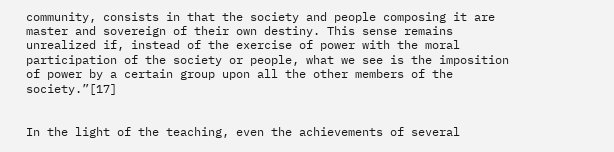community, consists in that the society and people composing it are master and sovereign of their own destiny. This sense remains unrealized if, instead of the exercise of power with the moral participation of the society or people, what we see is the imposition of power by a certain group upon all the other members of the society.”[17]


In the light of the teaching, even the achievements of several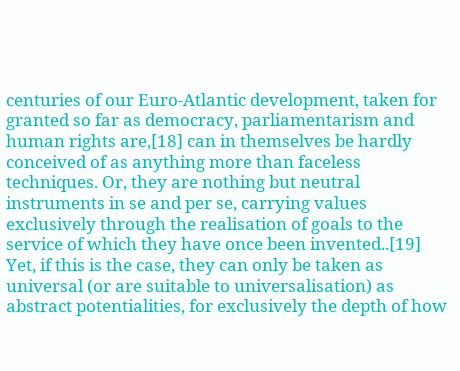centuries of our Euro-Atlantic development, taken for granted so far as democracy, parliamentarism and human rights are,[18] can in themselves be hardly conceived of as anything more than faceless techniques. Or, they are nothing but neutral instruments in se and per se, carrying values exclusively through the realisation of goals to the service of which they have once been invented..[19] Yet, if this is the case, they can only be taken as universal (or are suitable to universalisation) as abstract potentialities, for exclusively the depth of how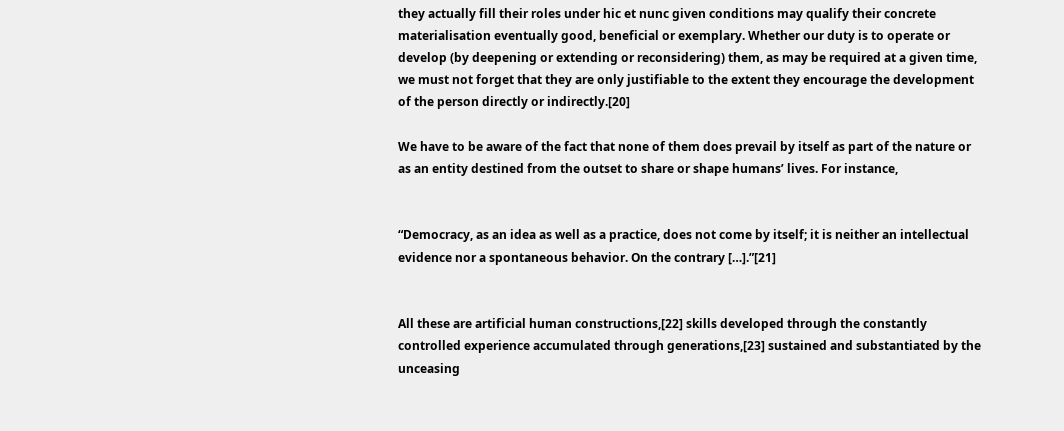they actually fill their roles under hic et nunc given conditions may qualify their concrete materialisation eventually good, beneficial or exemplary. Whether our duty is to operate or develop (by deepening or extending or reconsidering) them, as may be required at a given time, we must not forget that they are only justifiable to the extent they encourage the development of the person directly or indirectly.[20]

We have to be aware of the fact that none of them does prevail by itself as part of the nature or as an entity destined from the outset to share or shape humans’ lives. For instance,


“Democracy, as an idea as well as a practice, does not come by itself; it is neither an intellectual evidence nor a spontaneous behavior. On the contrary […].”[21]


All these are artificial human constructions,[22] skills developed through the constantly controlled experience accumulated through generations,[23] sustained and substantiated by the unceasing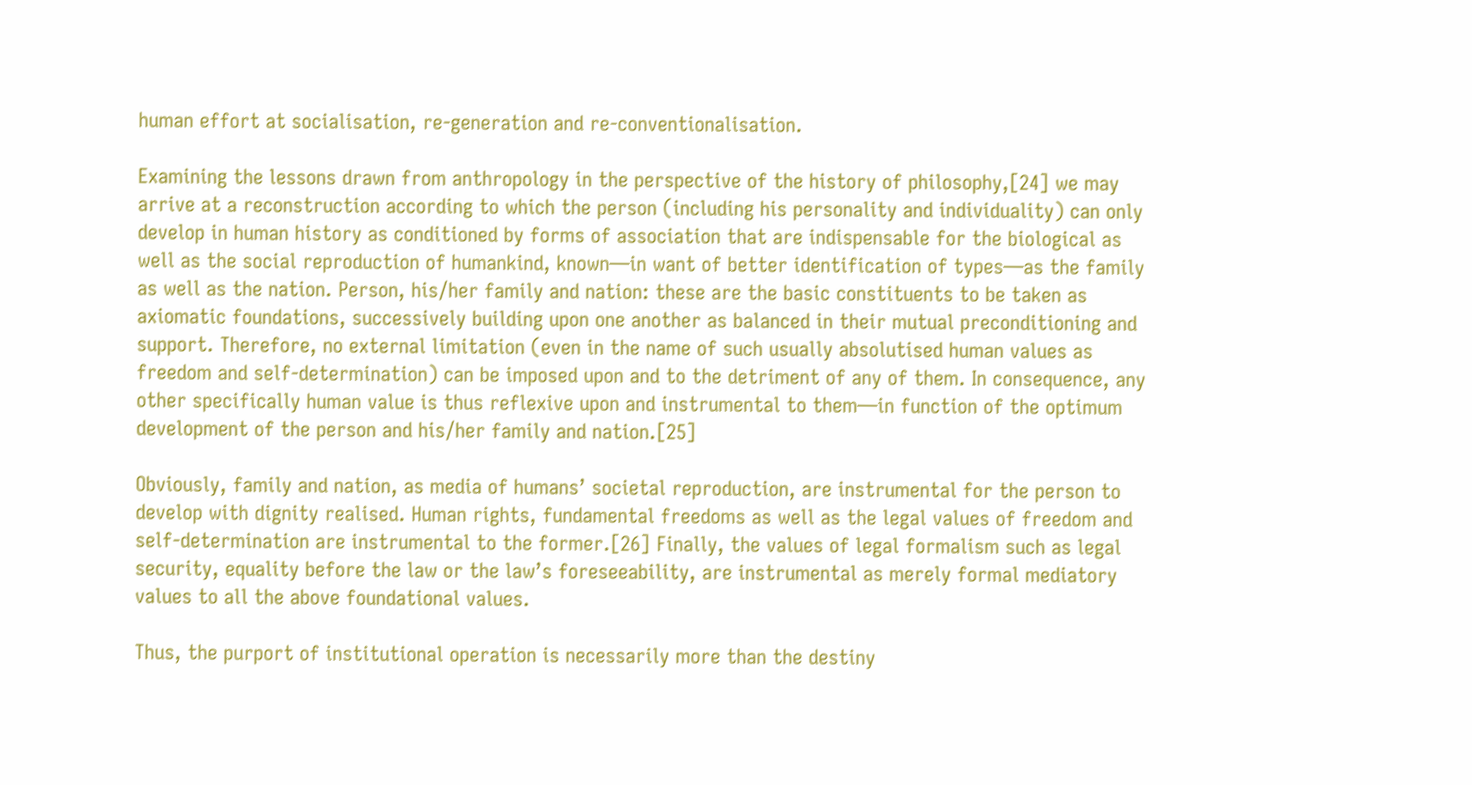human effort at socialisation, re-generation and re-conventionalisation.

Examining the lessons drawn from anthropology in the perspective of the history of philosophy,[24] we may arrive at a reconstruction according to which the person (including his personality and individuality) can only develop in human history as conditioned by forms of association that are indispensable for the biological as well as the social reproduction of humankind, known—in want of better identification of types—as the family as well as the nation. Person, his/her family and nation: these are the basic constituents to be taken as axiomatic foundations, successively building upon one another as balanced in their mutual preconditioning and support. Therefore, no external limitation (even in the name of such usually absolutised human values as freedom and self-determination) can be imposed upon and to the detriment of any of them. In consequence, any other specifically human value is thus reflexive upon and instrumental to them—in function of the optimum development of the person and his/her family and nation.[25]

Obviously, family and nation, as media of humans’ societal reproduction, are instrumental for the person to develop with dignity realised. Human rights, fundamental freedoms as well as the legal values of freedom and self-determination are instrumental to the former.[26] Finally, the values of legal formalism such as legal security, equality before the law or the law’s foreseeability, are instrumental as merely formal mediatory values to all the above foundational values.

Thus, the purport of institutional operation is necessarily more than the destiny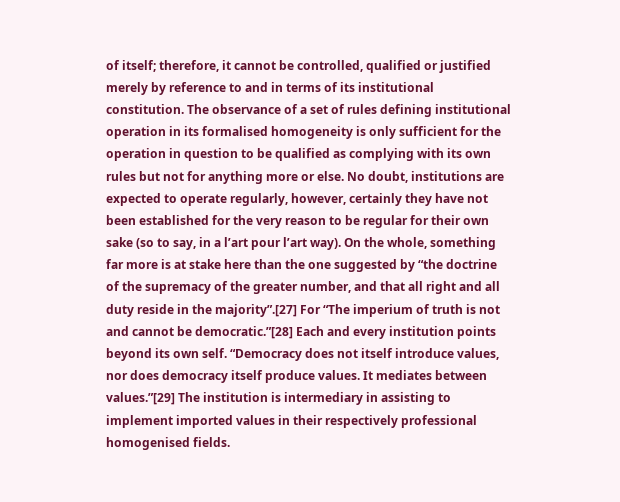of itself; therefore, it cannot be controlled, qualified or justified merely by reference to and in terms of its institutional constitution. The observance of a set of rules defining institutional operation in its formalised homogeneity is only sufficient for the operation in question to be qualified as complying with its own rules but not for anything more or else. No doubt, institutions are expected to operate regularly, however, certainly they have not been established for the very reason to be regular for their own sake (so to say, in a l’art pour l’art way). On the whole, something far more is at stake here than the one suggested by “the doctrine of the supremacy of the greater number, and that all right and all duty reside in the majority”.[27] For “The imperium of truth is not and cannot be democratic.”[28] Each and every institution points beyond its own self. “Democracy does not itself introduce values, nor does democracy itself produce values. It mediates between values.”[29] The institution is intermediary in assisting to implement imported values in their respectively professional homogenised fields.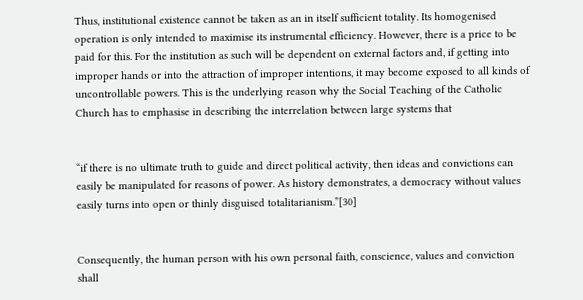Thus, institutional existence cannot be taken as an in itself sufficient totality. Its homogenised operation is only intended to maximise its instrumental efficiency. However, there is a price to be paid for this. For the institution as such will be dependent on external factors and, if getting into improper hands or into the attraction of improper intentions, it may become exposed to all kinds of uncontrollable powers. This is the underlying reason why the Social Teaching of the Catholic Church has to emphasise in describing the interrelation between large systems that


“if there is no ultimate truth to guide and direct political activity, then ideas and convictions can easily be manipulated for reasons of power. As history demonstrates, a democracy without values easily turns into open or thinly disguised totalitarianism.”[30]


Consequently, the human person with his own personal faith, conscience, values and conviction shall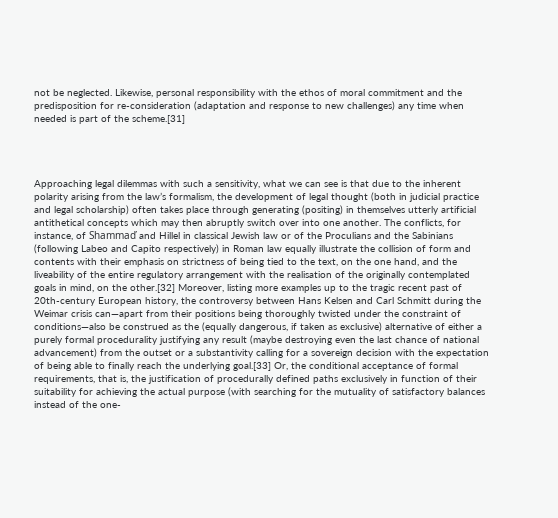not be neglected. Likewise, personal responsibility with the ethos of moral commitment and the predisposition for re-consideration (adaptation and response to new challenges) any time when needed is part of the scheme.[31]




Approaching legal dilemmas with such a sensitivity, what we can see is that due to the inherent polarity arising from the law’s formalism, the development of legal thought (both in judicial practice and legal scholarship) often takes place through generating (positing) in themselves utterly artificial antithetical concepts which may then abruptly switch over into one another. The conflicts, for instance, of Shammaď and Hillel in classical Jewish law or of the Proculians and the Sabinians (following Labeo and Capito respectively) in Roman law equally illustrate the collision of form and contents with their emphasis on strictness of being tied to the text, on the one hand, and the liveability of the entire regulatory arrangement with the realisation of the originally contemplated goals in mind, on the other.[32] Moreover, listing more examples up to the tragic recent past of 20th-century European history, the controversy between Hans Kelsen and Carl Schmitt during the Weimar crisis can—apart from their positions being thoroughly twisted under the constraint of conditions—also be construed as the (equally dangerous, if taken as exclusive) alternative of either a purely formal procedurality justifying any result (maybe destroying even the last chance of national advancement) from the outset or a substantivity calling for a sovereign decision with the expectation of being able to finally reach the underlying goal.[33] Or, the conditional acceptance of formal requirements, that is, the justification of procedurally defined paths exclusively in function of their suitability for achieving the actual purpose (with searching for the mutuality of satisfactory balances instead of the one-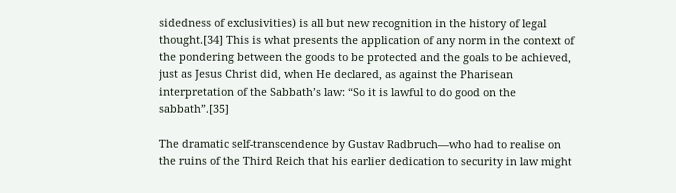sidedness of exclusivities) is all but new recognition in the history of legal thought.[34] This is what presents the application of any norm in the context of the pondering between the goods to be protected and the goals to be achieved, just as Jesus Christ did, when He declared, as against the Pharisean interpretation of the Sabbath’s law: “So it is lawful to do good on the sabbath”.[35]

The dramatic self-transcendence by Gustav Radbruch—who had to realise on the ruins of the Third Reich that his earlier dedication to security in law might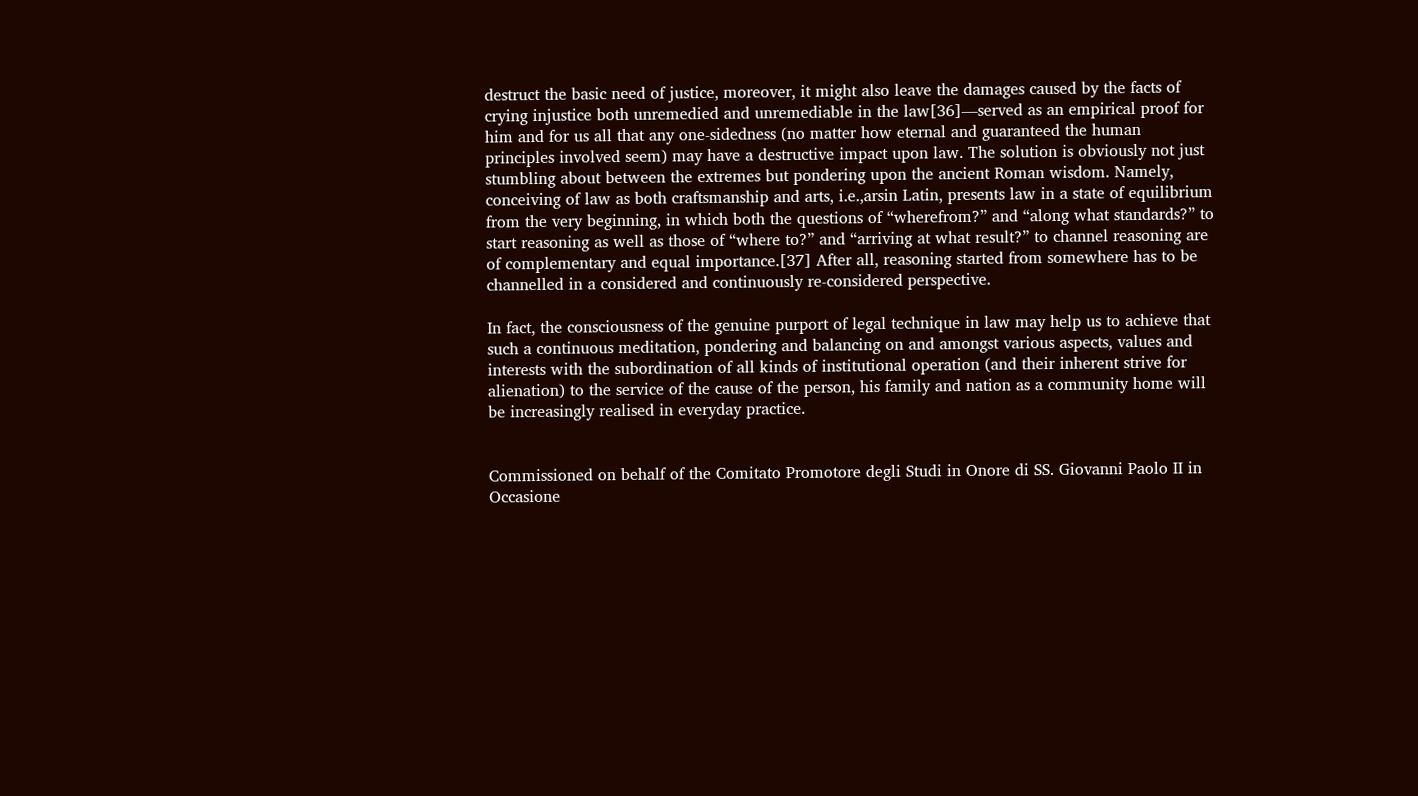destruct the basic need of justice, moreover, it might also leave the damages caused by the facts of crying injustice both unremedied and unremediable in the law[36]—served as an empirical proof for him and for us all that any one-sidedness (no matter how eternal and guaranteed the human principles involved seem) may have a destructive impact upon law. The solution is obviously not just stumbling about between the extremes but pondering upon the ancient Roman wisdom. Namely, conceiving of law as both craftsmanship and arts, i.e.,arsin Latin, presents law in a state of equilibrium from the very beginning, in which both the questions of “wherefrom?” and “along what standards?” to start reasoning as well as those of “where to?” and “arriving at what result?” to channel reasoning are of complementary and equal importance.[37] After all, reasoning started from somewhere has to be channelled in a considered and continuously re-considered perspective.

In fact, the consciousness of the genuine purport of legal technique in law may help us to achieve that such a continuous meditation, pondering and balancing on and amongst various aspects, values and interests with the subordination of all kinds of institutional operation (and their inherent strive for alienation) to the service of the cause of the person, his family and nation as a community home will be increasingly realised in everyday practice.


Commissioned on behalf of the Comitato Promotore degli Studi in Onore di SS. Giovanni Paolo II in Occasione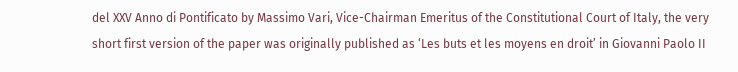del XXV Anno di Pontificato by Massimo Vari, Vice-Chairman Emeritus of the Constitutional Court of Italy, the very short first version of the paper was originally published as ‘Les buts et les moyens en droit’ in Giovanni Paolo II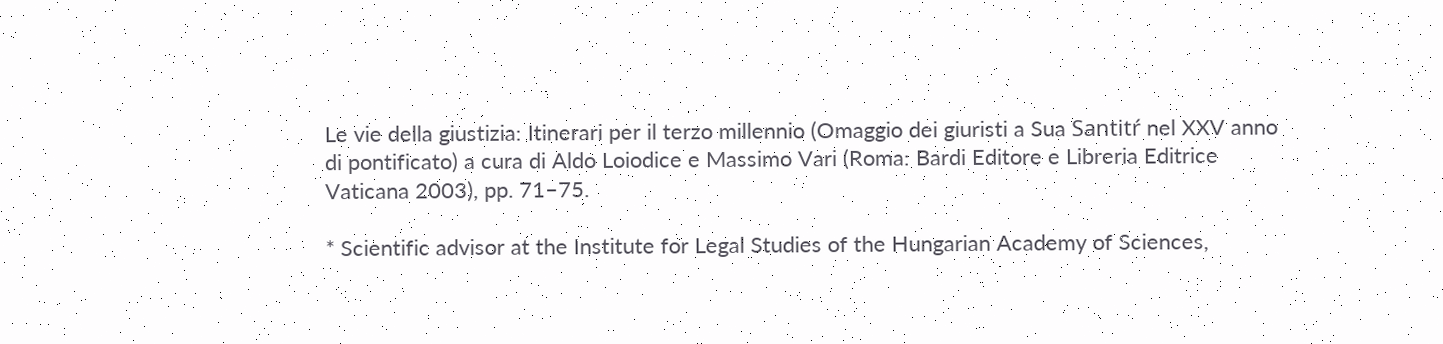Le vie della giustizia: Itinerari per il terzo millennio (Omaggio dei giuristi a Sua Santitŕ nel XXV anno di pontificato) a cura di Aldo Loiodice e Massimo Vari (Roma: Bardi Editore e Libreria Editrice Vaticana 2003), pp. 71–75.

* Scientific advisor at the Institute for Legal Studies of the Hungarian Academy of Sciences,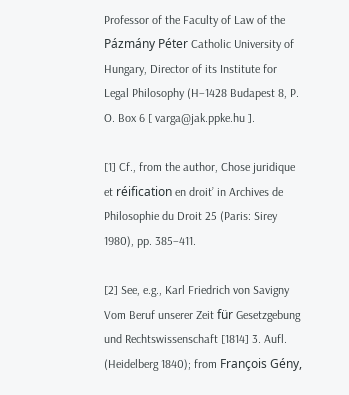Professor of the Faculty of Law of the Pázmány Péter Catholic University of Hungary, Director of its Institute for Legal Philosophy (H–1428 Budapest 8, P. O. Box 6 [ varga@jak.ppke.hu ].

[1] Cf., from the author, Chose juridique et réification en droit’ in Archives de Philosophie du Droit 25 (Paris: Sirey 1980), pp. 385–411.

[2] See, e.g., Karl Friedrich von Savigny Vom Beruf unserer Zeit für Gesetzgebung und Rechtswissenschaft [1814] 3. Aufl. (Heidelberg 1840); from François Gény,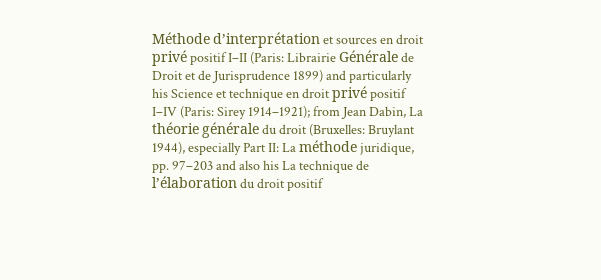Méthode d’interprétation et sources en droit privé positif I–II (Paris: Librairie Générale de Droit et de Jurisprudence 1899) and particularly his Science et technique en droit privé positif I–IV (Paris: Sirey 1914–1921); from Jean Dabin, La théorie générale du droit (Bruxelles: Bruylant 1944), especially Part II: La méthode juridique, pp. 97–203 and also his La technique de l’élaboration du droit positif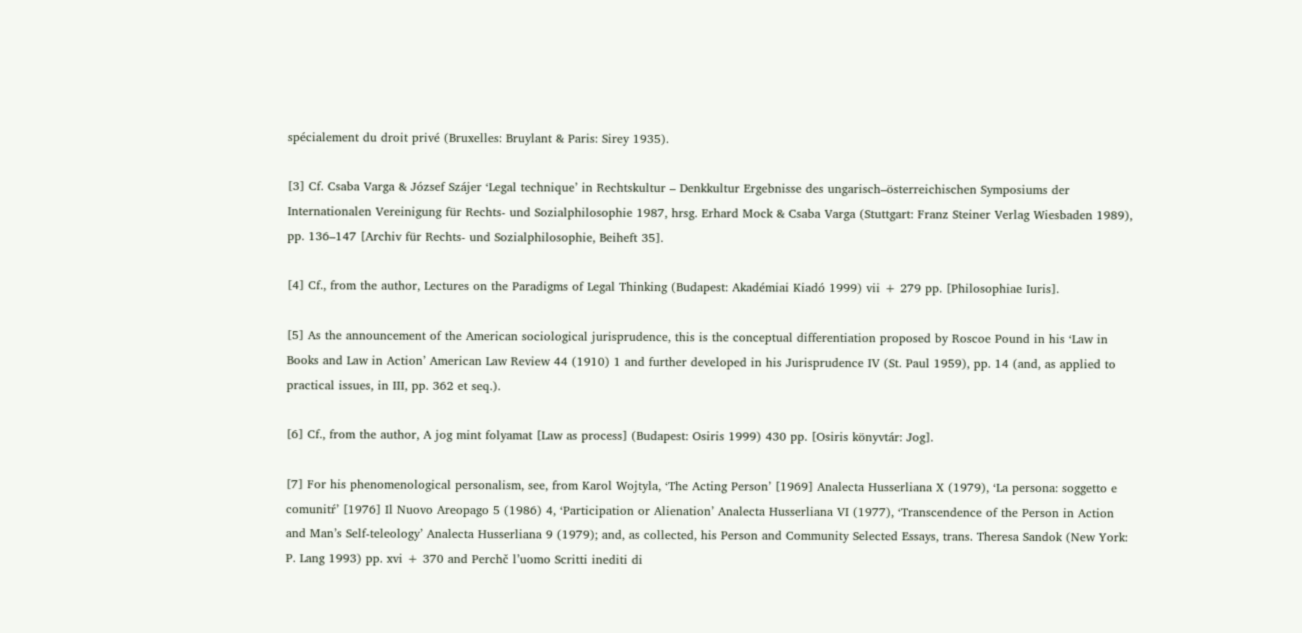spécialement du droit privé (Bruxelles: Bruylant & Paris: Sirey 1935).

[3] Cf. Csaba Varga & József Szájer ‘Legal technique’ in Rechtskultur – Denkkultur Ergebnisse des ungarisch–österreichischen Symposiums der Internationalen Vereinigung für Rechts- und Sozialphilosophie 1987, hrsg. Erhard Mock & Csaba Varga (Stuttgart: Franz Steiner Verlag Wiesbaden 1989), pp. 136–147 [Archiv für Rechts- und Sozialphilosophie, Beiheft 35].

[4] Cf., from the author, Lectures on the Paradigms of Legal Thinking (Budapest: Akadémiai Kiadó 1999) vii + 279 pp. [Philosophiae Iuris].

[5] As the announcement of the American sociological jurisprudence, this is the conceptual differentiation proposed by Roscoe Pound in his ‘Law in Books and Law in Action’ American Law Review 44 (1910) 1 and further developed in his Jurisprudence IV (St. Paul 1959), pp. 14 (and, as applied to practical issues, in III, pp. 362 et seq.).

[6] Cf., from the author, A jog mint folyamat [Law as process] (Budapest: Osiris 1999) 430 pp. [Osiris könyvtár: Jog].

[7] For his phenomenological personalism, see, from Karol Wojtyla, ‘The Acting Person’ [1969] Analecta Husserliana X (1979), ‘La persona: soggetto e comunitŕ’ [1976] Il Nuovo Areopago 5 (1986) 4, ‘Participation or Alienation’ Analecta Husserliana VI (1977), ‘Transcendence of the Person in Action and Man’s Self-teleology’ Analecta Husserliana 9 (1979); and, as collected, his Person and Community Selected Essays, trans. Theresa Sandok (New York: P. Lang 1993) pp. xvi + 370 and Perchč l’uomo Scritti inediti di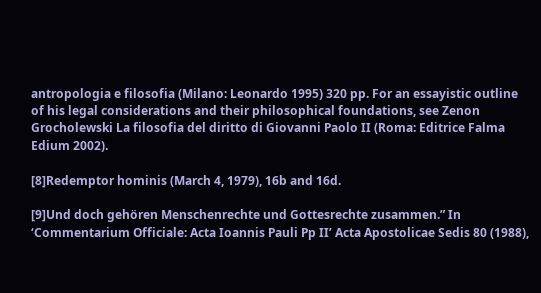antropologia e filosofia (Milano: Leonardo 1995) 320 pp. For an essayistic outline of his legal considerations and their philosophical foundations, see Zenon Grocholewski La filosofia del diritto di Giovanni Paolo II (Roma: Editrice Falma Edium 2002).

[8]Redemptor hominis (March 4, 1979), 16b and 16d.

[9]Und doch gehören Menschenrechte und Gottesrechte zusammen.” In ‘Commentarium Officiale: Acta Ioannis Pauli Pp II’ Acta Apostolicae Sedis 80 (1988),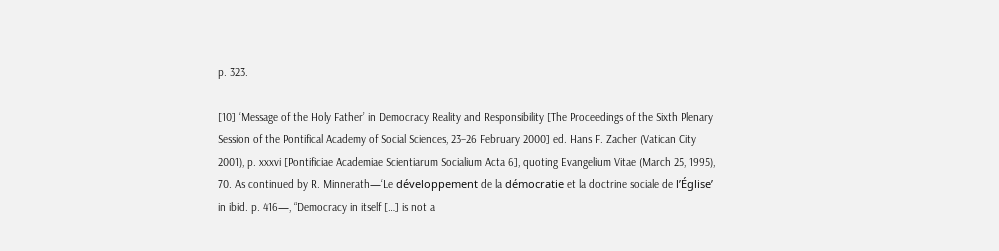p. 323.

[10] ‘Message of the Holy Father’ in Democracy Reality and Responsibility [The Proceedings of the Sixth Plenary Session of the Pontifical Academy of Social Sciences, 23–26 February 2000] ed. Hans F. Zacher (Vatican City 2001), p. xxxvi [Pontificiae Academiae Scientiarum Socialium Acta 6], quoting Evangelium Vitae (March 25, 1995), 70. As continued by R. Minnerath—‘Le développement de la démocratie et la doctrine sociale de l’Église’ in ibid. p. 416—, “Democracy in itself […] is not a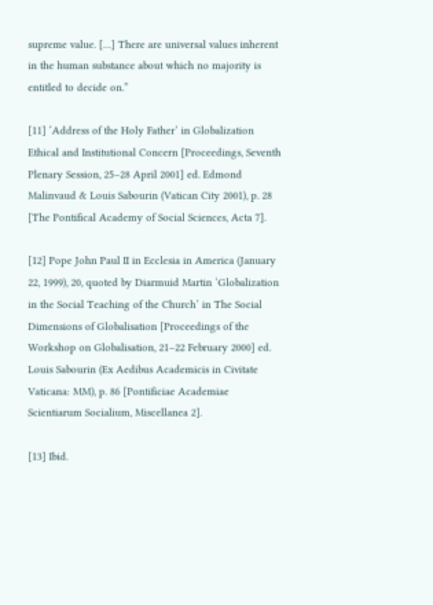supreme value. […] There are universal values inherent in the human substance about which no majority is entitled to decide on.”

[11] ‘Address of the Holy Father’ in Globalization Ethical and Institutional Concern [Proceedings, Seventh Plenary Session, 25–28 April 2001] ed. Edmond Malinvaud & Louis Sabourin (Vatican City 2001), p. 28 [The Pontifical Academy of Social Sciences, Acta 7].

[12] Pope John Paul II in Ecclesia in America (January 22, 1999), 20, quoted by Diarmuid Martin ‘Globalization in the Social Teaching of the Church’ in The Social Dimensions of Globalisation [Proceedings of the Workshop on Globalisation, 21–22 February 2000] ed. Louis Sabourin (Ex Aedibus Academicis in Civitate Vaticana: MM), p. 86 [Pontificiae Academiae Scientiarum Socialium, Miscellanea 2].

[13] Ibid.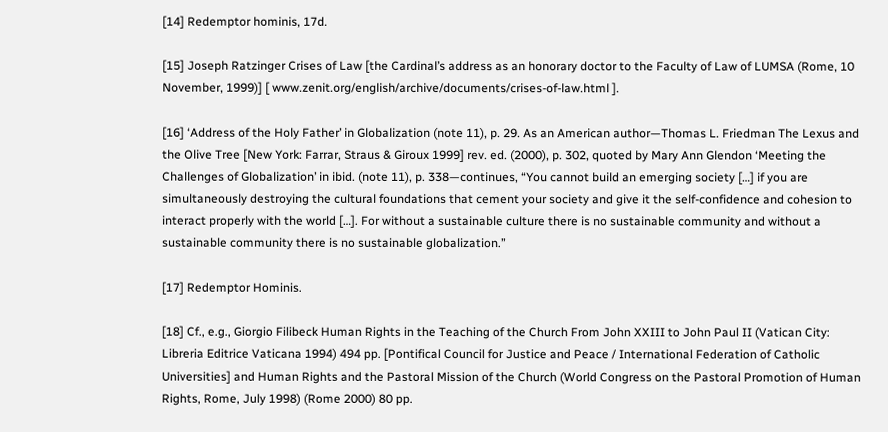[14] Redemptor hominis, 17d.

[15] Joseph Ratzinger Crises of Law [the Cardinal’s address as an honorary doctor to the Faculty of Law of LUMSA (Rome, 10 November, 1999)] [ www.zenit.org/english/archive/documents/crises-of-law.html ].

[16] ‘Address of the Holy Father’ in Globalization (note 11), p. 29. As an American author—Thomas L. Friedman The Lexus and the Olive Tree [New York: Farrar, Straus & Giroux 1999] rev. ed. (2000), p. 302, quoted by Mary Ann Glendon ‘Meeting the Challenges of Globalization’ in ibid. (note 11), p. 338—continues, “You cannot build an emerging society […] if you are simultaneously destroying the cultural foundations that cement your society and give it the self-confidence and cohesion to interact properly with the world […]. For without a sustainable culture there is no sustainable community and without a sustainable community there is no sustainable globalization.”

[17] Redemptor Hominis.

[18] Cf., e.g., Giorgio Filibeck Human Rights in the Teaching of the Church From John XXIII to John Paul II (Vatican City: Libreria Editrice Vaticana 1994) 494 pp. [Pontifical Council for Justice and Peace / International Federation of Catholic Universities] and Human Rights and the Pastoral Mission of the Church (World Congress on the Pastoral Promotion of Human Rights, Rome, July 1998) (Rome 2000) 80 pp.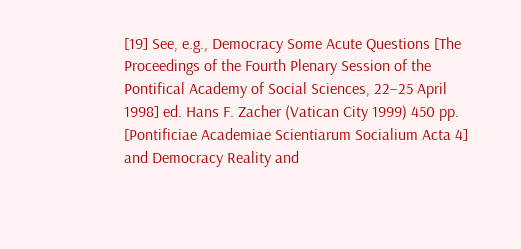[19] See, e.g., Democracy Some Acute Questions [The Proceedings of the Fourth Plenary Session of the Pontifical Academy of Social Sciences, 22–25 April 1998] ed. Hans F. Zacher (Vatican City 1999) 450 pp. [Pontificiae Academiae Scientiarum Socialium Acta 4] and Democracy Reality and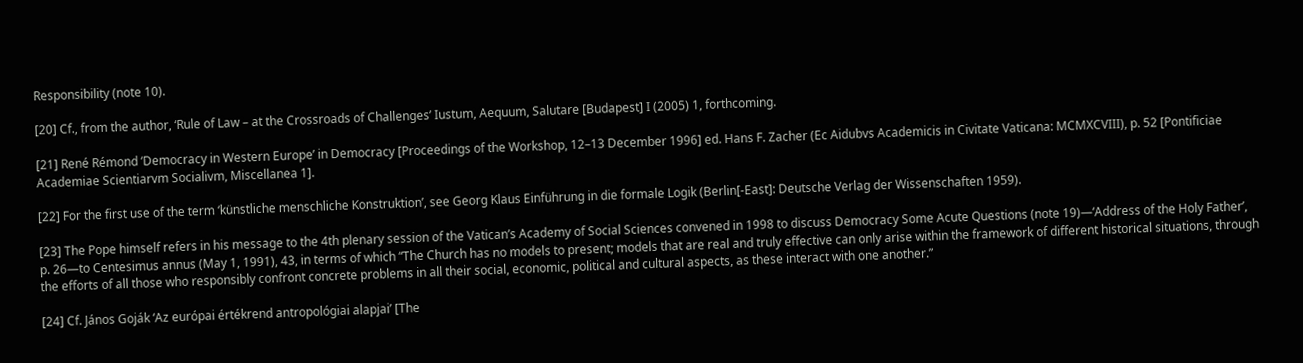Responsibility (note 10).

[20] Cf., from the author, ‘Rule of Law – at the Crossroads of Challenges’ Iustum, Aequum, Salutare [Budapest] I (2005) 1, forthcoming.

[21] René Rémond ‘Democracy in Western Europe’ in Democracy [Proceedings of the Workshop, 12–13 December 1996] ed. Hans F. Zacher (Ec Aidubvs Academicis in Civitate Vaticana: MCMXCVIII), p. 52 [Pontificiae Academiae Scientiarvm Socialivm, Miscellanea 1].

[22] For the first use of the term ‘künstliche menschliche Konstruktion’, see Georg Klaus Einführung in die formale Logik (Berlin[-East]: Deutsche Verlag der Wissenschaften 1959).

[23] The Pope himself refers in his message to the 4th plenary session of the Vatican’s Academy of Social Sciences convened in 1998 to discuss Democracy Some Acute Questions (note 19)—‘Address of the Holy Father’, p. 26—to Centesimus annus (May 1, 1991), 43, in terms of which “The Church has no models to present; models that are real and truly effective can only arise within the framework of different historical situations, through the efforts of all those who responsibly confront concrete problems in all their social, economic, political and cultural aspects, as these interact with one another.”

[24] Cf. János Goják ‘Az európai értékrend antropológiai alapjai’ [The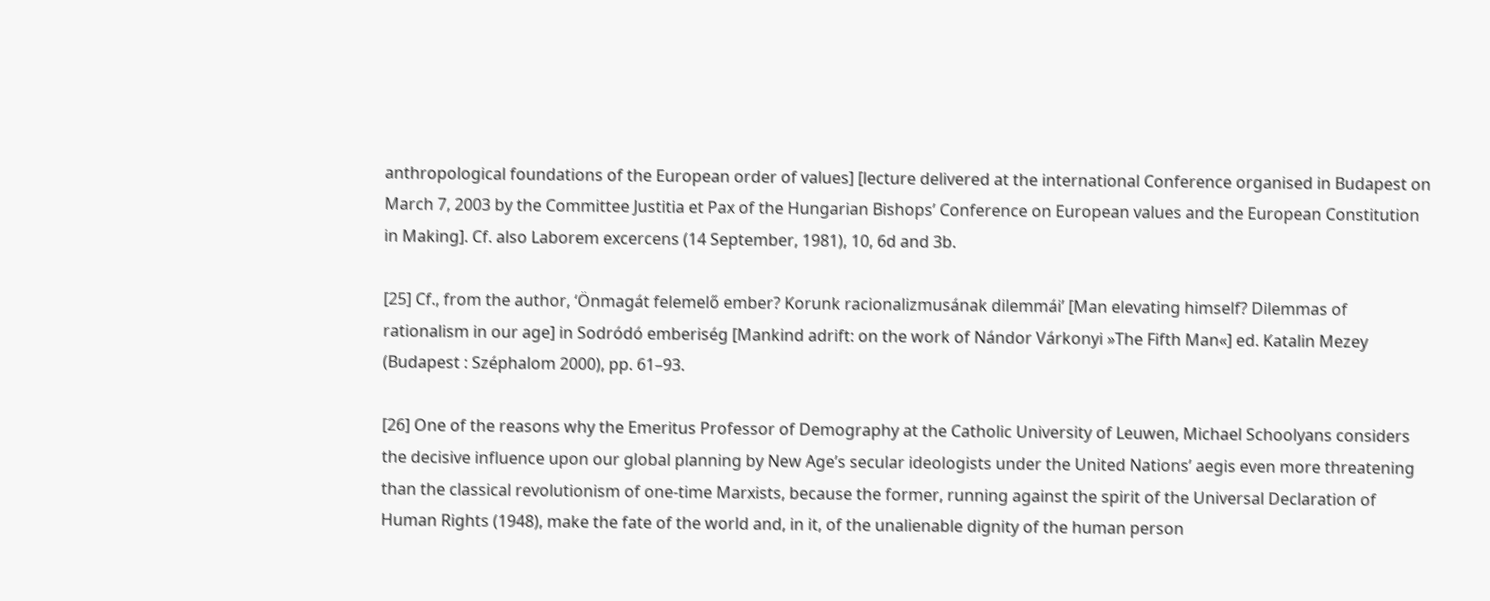anthropological foundations of the European order of values] [lecture delivered at the international Conference organised in Budapest on March 7, 2003 by the Committee Justitia et Pax of the Hungarian Bishops’ Conference on European values and the European Constitution in Making]. Cf. also Laborem excercens (14 September, 1981), 10, 6d and 3b.

[25] Cf., from the author, ‘Önmagát felemelő ember? Korunk racionalizmusának dilemmái’ [Man elevating himself? Dilemmas of rationalism in our age] in Sodródó emberiség [Mankind adrift: on the work of Nándor Várkonyi »The Fifth Man«] ed. Katalin Mezey (Budapest : Széphalom 2000), pp. 61–93.

[26] One of the reasons why the Emeritus Professor of Demography at the Catholic University of Leuwen, Michael Schoolyans considers the decisive influence upon our global planning by New Age’s secular ideologists under the United Nations’ aegis even more threatening than the classical revolutionism of one-time Marxists, because the former, running against the spirit of the Universal Declaration of Human Rights (1948), make the fate of the world and, in it, of the unalienable dignity of the human person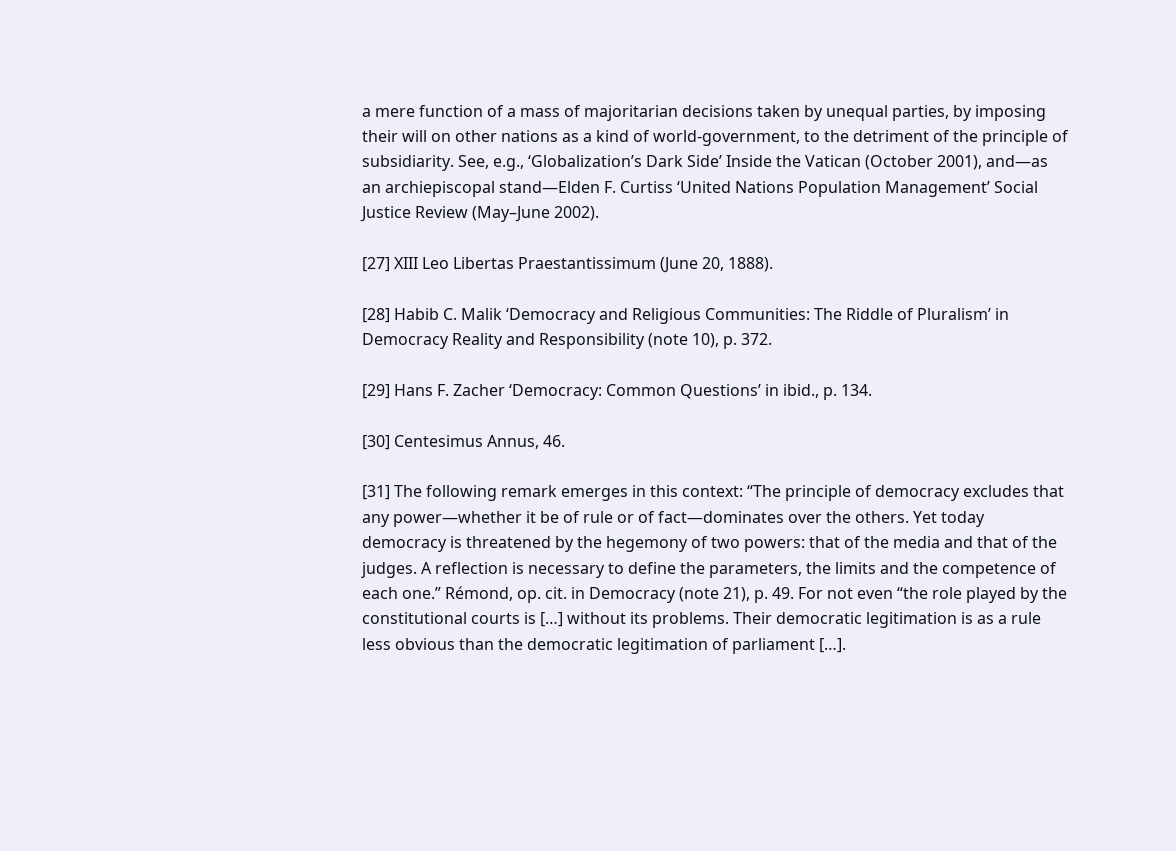a mere function of a mass of majoritarian decisions taken by unequal parties, by imposing their will on other nations as a kind of world-government, to the detriment of the principle of subsidiarity. See, e.g., ‘Globalization’s Dark Side’ Inside the Vatican (October 2001), and—as an archiepiscopal stand—Elden F. Curtiss ‘United Nations Population Management’ Social Justice Review (May–June 2002).

[27] XIII Leo Libertas Praestantissimum (June 20, 1888).

[28] Habib C. Malik ‘Democracy and Religious Communities: The Riddle of Pluralism’ in Democracy Reality and Responsibility (note 10), p. 372.

[29] Hans F. Zacher ‘Democracy: Common Questions’ in ibid., p. 134.

[30] Centesimus Annus, 46.

[31] The following remark emerges in this context: “The principle of democracy excludes that any power—whether it be of rule or of fact—dominates over the others. Yet today democracy is threatened by the hegemony of two powers: that of the media and that of the judges. A reflection is necessary to define the parameters, the limits and the competence of each one.” Rémond, op. cit. in Democracy (note 21), p. 49. For not even “the role played by the constitutional courts is […] without its problems. Their democratic legitimation is as a rule less obvious than the democratic legitimation of parliament […].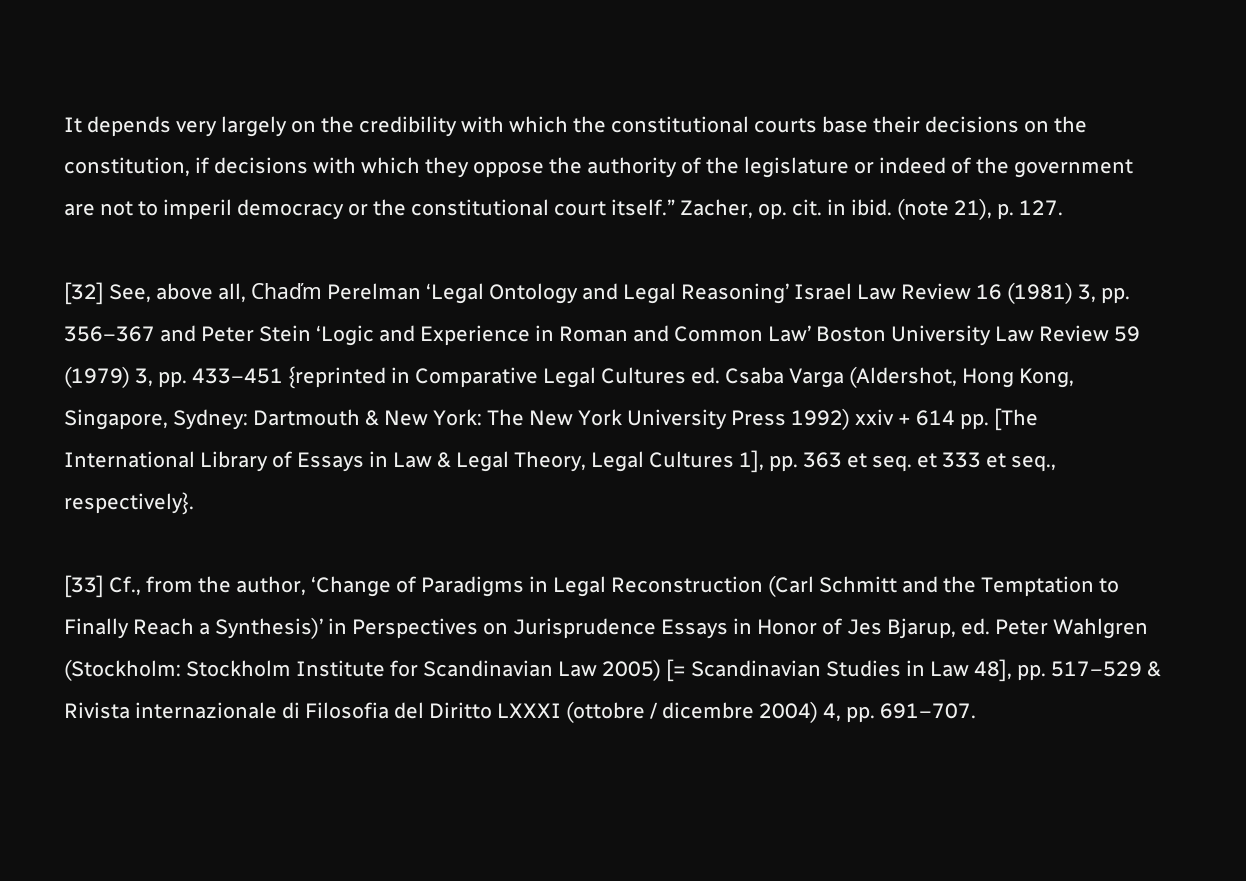It depends very largely on the credibility with which the constitutional courts base their decisions on the constitution, if decisions with which they oppose the authority of the legislature or indeed of the government are not to imperil democracy or the constitutional court itself.” Zacher, op. cit. in ibid. (note 21), p. 127.

[32] See, above all, Chaďm Perelman ‘Legal Ontology and Legal Reasoning’ Israel Law Review 16 (1981) 3, pp. 356–367 and Peter Stein ‘Logic and Experience in Roman and Common Law’ Boston University Law Review 59 (1979) 3, pp. 433–451 {reprinted in Comparative Legal Cultures ed. Csaba Varga (Aldershot, Hong Kong, Singapore, Sydney: Dartmouth & New York: The New York University Press 1992) xxiv + 614 pp. [The International Library of Essays in Law & Legal Theory, Legal Cultures 1], pp. 363 et seq. et 333 et seq., respectively}.

[33] Cf., from the author, ‘Change of Paradigms in Legal Reconstruction (Carl Schmitt and the Temptation to Finally Reach a Synthesis)’ in Perspectives on Jurisprudence Essays in Honor of Jes Bjarup, ed. Peter Wahlgren (Stockholm: Stockholm Institute for Scandinavian Law 2005) [= Scandinavian Studies in Law 48], pp. 517–529 & Rivista internazionale di Filosofia del Diritto LXXXI (ottobre / dicembre 2004) 4, pp. 691–707.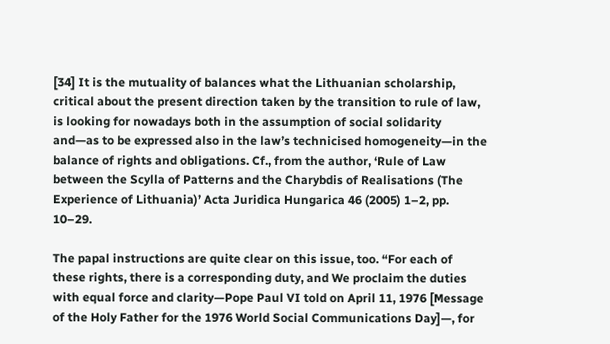[34] It is the mutuality of balances what the Lithuanian scholarship, critical about the present direction taken by the transition to rule of law, is looking for nowadays both in the assumption of social solidarity and—as to be expressed also in the law’s technicised homogeneity—in the balance of rights and obligations. Cf., from the author, ‘Rule of Law between the Scylla of Patterns and the Charybdis of Realisations (The Experience of Lithuania)’ Acta Juridica Hungarica 46 (2005) 1–2, pp. 10–29.

The papal instructions are quite clear on this issue, too. “For each of these rights, there is a corresponding duty, and We proclaim the duties with equal force and clarity—Pope Paul VI told on April 11, 1976 [Message of the Holy Father for the 1976 World Social Communications Day]—, for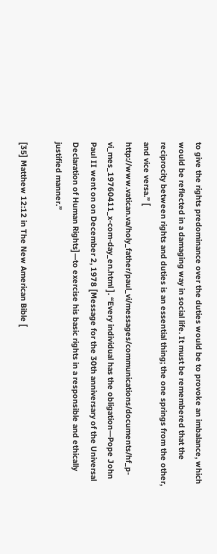to give the rights predominance over the duties would be to provoke an imbalance, which would be reflected in a damaging way in social life. It must be remembered that the reciprocity between rights and duties is an essential thing; the one springs from the other, and vice versa.” [ http://www.vatican.va/holy_father/paul_vi/messages/communications/documents/hf_p-vi_mes_19760411_x-com-day_en.html ]. “Every individual has the obligation—Pope John Paul II went on on December 2, 1978 [Message for the 30th anniversary of the Universal Declaration of Human Rights]—to exercise his basic rights in a responsible and ethically justified manner.”

[35] Matthew 12:12 in The New American Bible [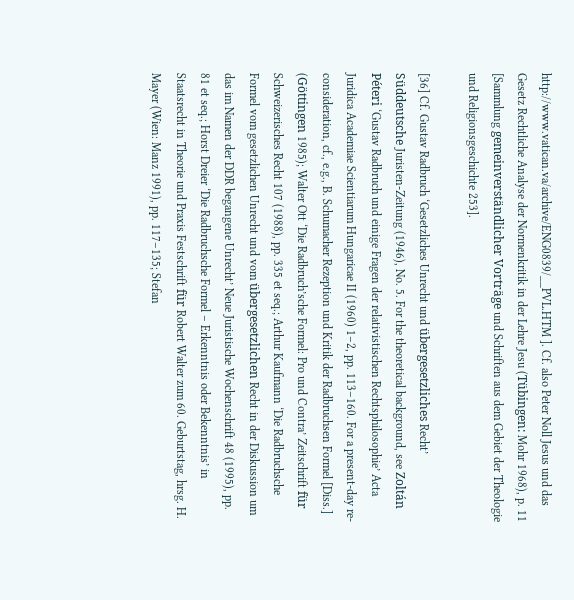http://www.vatican.va/archive/ENG0839/__PVL.HTM ]. Cf. also Peter Noll Jesus und das Gesetz Rechtliche Analyse der Normenkritik in der Lehre Jesu (Tübingen: Mohr 1968), p. 11 [Sammlung gemeinverständlicher Vorträge und Schriften aus dem Gebiet der Theologie und Religionsgeschichte 253].

[36] Cf. Gustav Radbruch ‘Gesetzliches Unrecht und übergesetzliches Recht’ Süddeutsche Juristen-Zeitung (1946), No. 5. For the theoretical background, see Zoltán Péteri ‘Gustav Radbruch und einige Fragen der relativistischen Rechtsphilosophie’ Acta Juridica Academiae Scientiarum Hungaricae II (1960) 1–2, pp. 113–160. For a present-day re-consideration, cf., e.g., B. Schumacher Rezeption und Kritik der Radbruchsen Formel [Diss.] (Göttingen 1985); Walter Ott ‘Die Radbruch’sche Formel: Pro und Contra’ Zeitschrift für Schweizerisches Recht 107 (1988), pp. 335 et seq.; Arthur Kaufmann ‘Die Radbruchsche Formel vom gesetzlichen Unrecht und vom übergesetzlichen Recht in der Diskussion um das im Namen der DDR begangene Unrecht’ Neue Juristische Wochenschrift 48 (1995), pp. 81 et seq.; Horst Dreier ‘Die Radbruchsche Formel – Erkenntnis oder Bekenntnis’ in Staatsrecht in Theorie und Praxis Festschrift für Robert Walter zum 60. Geburtstag, hrsg. H. Mayer (Wien: Manz 1991), pp. 117–135; Stefan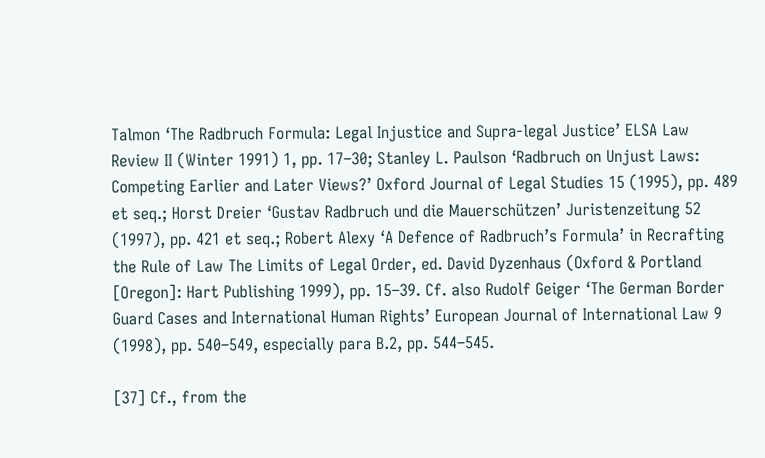Talmon ‘The Radbruch Formula: Legal Injustice and Supra-legal Justice’ ELSA Law Review II (Winter 1991) 1, pp. 17–30; Stanley L. Paulson ‘Radbruch on Unjust Laws: Competing Earlier and Later Views?’ Oxford Journal of Legal Studies 15 (1995), pp. 489 et seq.; Horst Dreier ‘Gustav Radbruch und die Mauerschützen’ Juristenzeitung 52 (1997), pp. 421 et seq.; Robert Alexy ‘A Defence of Radbruch’s Formula’ in Recrafting the Rule of Law The Limits of Legal Order, ed. David Dyzenhaus (Oxford & Portland [Oregon]: Hart Publishing 1999), pp. 15–39. Cf. also Rudolf Geiger ‘The German Border Guard Cases and International Human Rights’ European Journal of International Law 9 (1998), pp. 540–549, especially para B.2, pp. 544–545.

[37] Cf., from the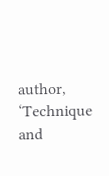author, ‘Technique and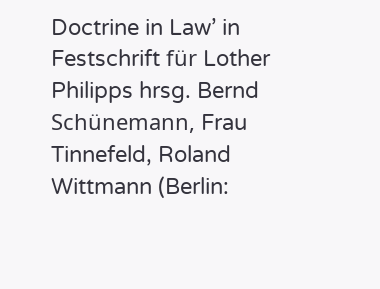Doctrine in Law’ in Festschrift für Lother Philipps hrsg. Bernd Schünemann, Frau Tinnefeld, Roland Wittmann (Berlin: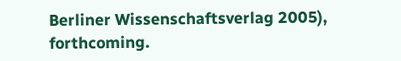Berliner Wissenschaftsverlag 2005), forthcoming.